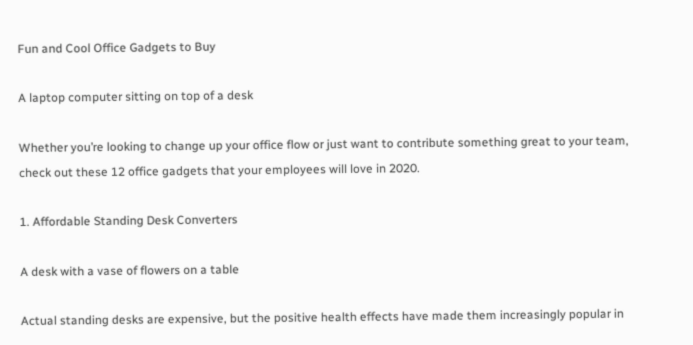Fun and Cool Office Gadgets to Buy

A laptop computer sitting on top of a desk

Whether you’re looking to change up your office flow or just want to contribute something great to your team, check out these 12 office gadgets that your employees will love in 2020.

1. Affordable Standing Desk Converters

A desk with a vase of flowers on a table

Actual standing desks are expensive, but the positive health effects have made them increasingly popular in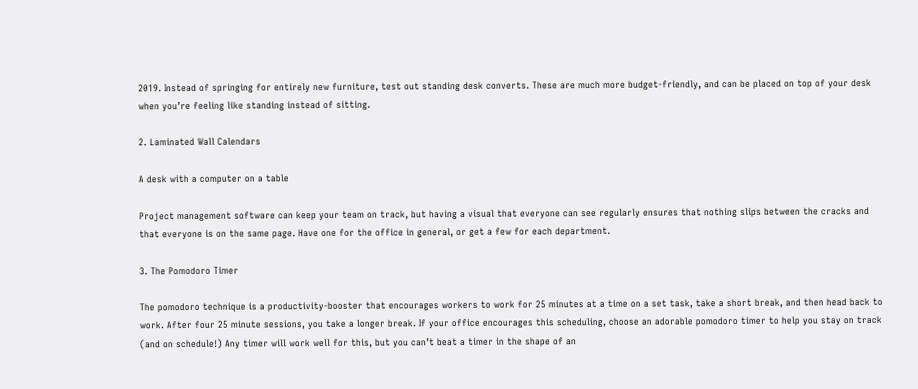2019. Instead of springing for entirely new furniture, test out standing desk converts. These are much more budget-friendly, and can be placed on top of your desk when you’re feeling like standing instead of sitting.

2. Laminated Wall Calendars

A desk with a computer on a table

Project management software can keep your team on track, but having a visual that everyone can see regularly ensures that nothing slips between the cracks and that everyone is on the same page. Have one for the office in general, or get a few for each department.

3. The Pomodoro Timer

The pomodoro technique is a productivity-booster that encourages workers to work for 25 minutes at a time on a set task, take a short break, and then head back to work. After four 25 minute sessions, you take a longer break. If your office encourages this scheduling, choose an adorable pomodoro timer to help you stay on track (and on schedule!) Any timer will work well for this, but you can’t beat a timer in the shape of an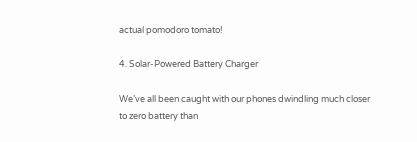actual pomodoro tomato!

4. Solar-Powered Battery Charger

We’ve all been caught with our phones dwindling much closer to zero battery than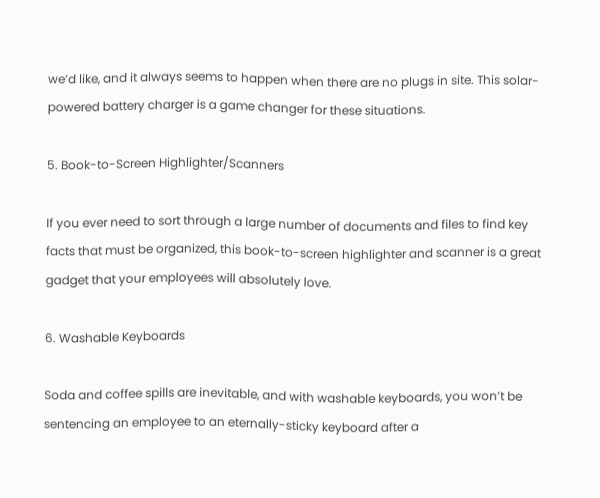we’d like, and it always seems to happen when there are no plugs in site. This solar-powered battery charger is a game changer for these situations.

5. Book-to-Screen Highlighter/Scanners

If you ever need to sort through a large number of documents and files to find key facts that must be organized, this book-to-screen highlighter and scanner is a great gadget that your employees will absolutely love.

6. Washable Keyboards

Soda and coffee spills are inevitable, and with washable keyboards, you won’t be sentencing an employee to an eternally-sticky keyboard after a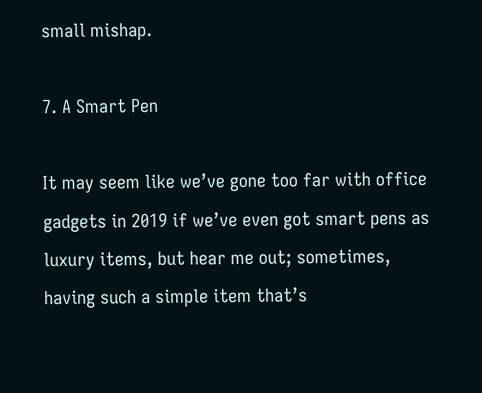small mishap.

7. A Smart Pen

It may seem like we’ve gone too far with office gadgets in 2019 if we’ve even got smart pens as luxury items, but hear me out; sometimes, having such a simple item that’s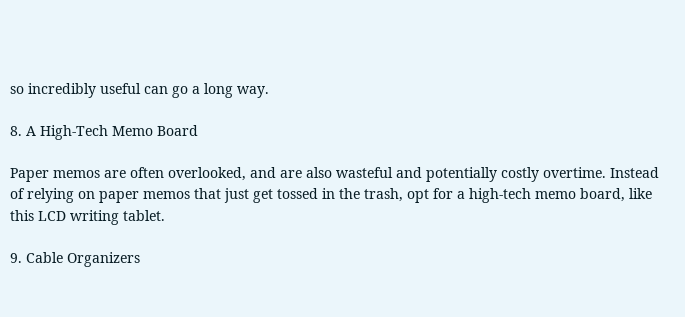so incredibly useful can go a long way.

8. A High-Tech Memo Board

Paper memos are often overlooked, and are also wasteful and potentially costly overtime. Instead of relying on paper memos that just get tossed in the trash, opt for a high-tech memo board, like this LCD writing tablet.

9. Cable Organizers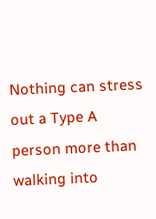Nothing can stress out a Type A person more than walking into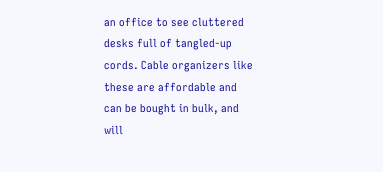an office to see cluttered desks full of tangled-up cords. Cable organizers like these are affordable and can be bought in bulk, and will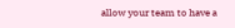allow your team to have a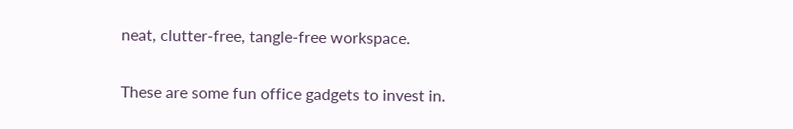neat, clutter-free, tangle-free workspace.

These are some fun office gadgets to invest in.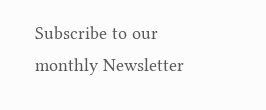Subscribe to our monthly Newsletter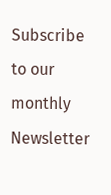Subscribe to our monthly Newsletter